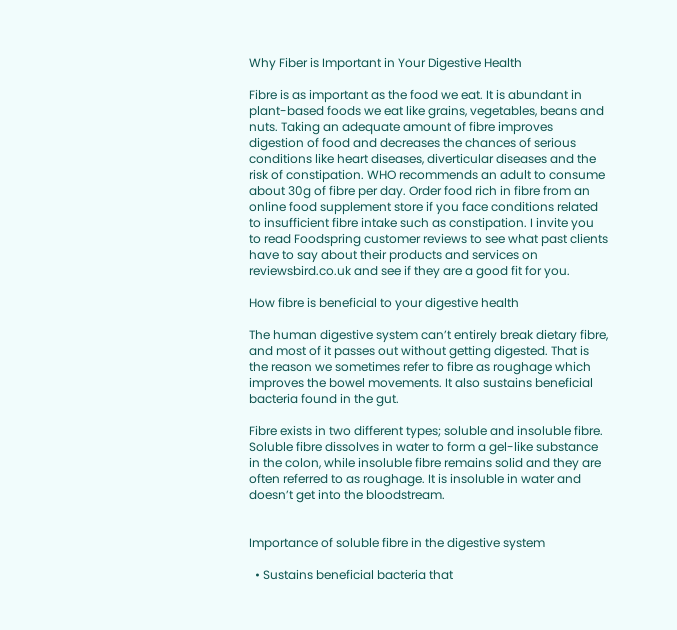Why Fiber is Important in Your Digestive Health

Fibre is as important as the food we eat. It is abundant in plant-based foods we eat like grains, vegetables, beans and nuts. Taking an adequate amount of fibre improves digestion of food and decreases the chances of serious conditions like heart diseases, diverticular diseases and the risk of constipation. WHO recommends an adult to consume about 30g of fibre per day. Order food rich in fibre from an online food supplement store if you face conditions related to insufficient fibre intake such as constipation. I invite you to read Foodspring customer reviews to see what past clients have to say about their products and services on reviewsbird.co.uk and see if they are a good fit for you.

How fibre is beneficial to your digestive health

The human digestive system can’t entirely break dietary fibre, and most of it passes out without getting digested. That is the reason we sometimes refer to fibre as roughage which improves the bowel movements. It also sustains beneficial bacteria found in the gut.

Fibre exists in two different types; soluble and insoluble fibre. Soluble fibre dissolves in water to form a gel-like substance in the colon, while insoluble fibre remains solid and they are often referred to as roughage. It is insoluble in water and doesn’t get into the bloodstream.


Importance of soluble fibre in the digestive system

  • Sustains beneficial bacteria that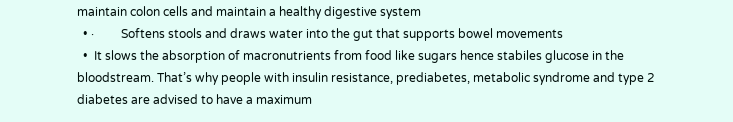maintain colon cells and maintain a healthy digestive system
  • ·         Softens stools and draws water into the gut that supports bowel movements
  •  It slows the absorption of macronutrients from food like sugars hence stabiles glucose in the bloodstream. That’s why people with insulin resistance, prediabetes, metabolic syndrome and type 2 diabetes are advised to have a maximum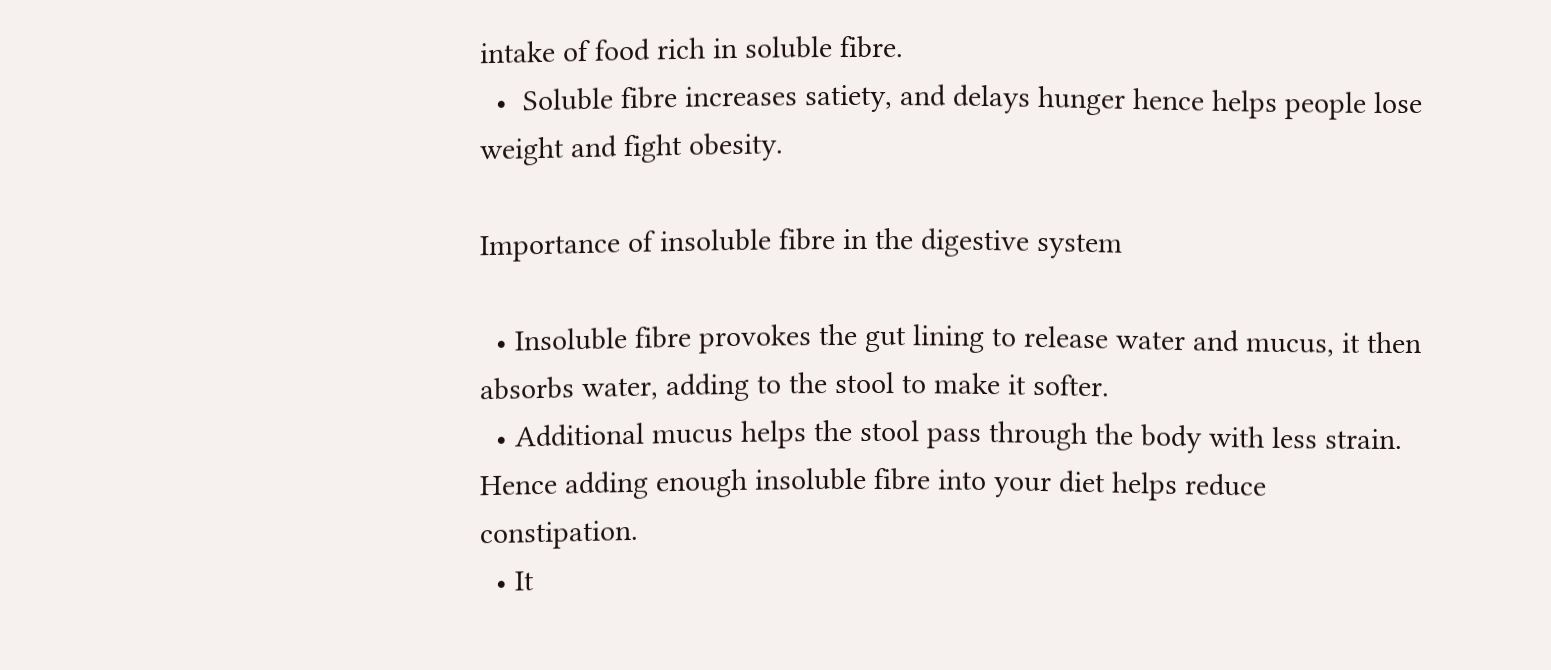intake of food rich in soluble fibre.
  •  Soluble fibre increases satiety, and delays hunger hence helps people lose weight and fight obesity.

Importance of insoluble fibre in the digestive system

  • Insoluble fibre provokes the gut lining to release water and mucus, it then absorbs water, adding to the stool to make it softer.
  • Additional mucus helps the stool pass through the body with less strain. Hence adding enough insoluble fibre into your diet helps reduce constipation.
  • It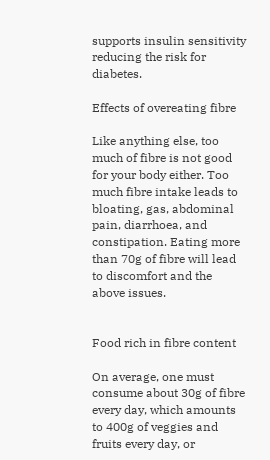supports insulin sensitivity reducing the risk for diabetes.

Effects of overeating fibre

Like anything else, too much of fibre is not good for your body either. Too much fibre intake leads to bloating, gas, abdominal pain, diarrhoea, and constipation. Eating more than 70g of fibre will lead to discomfort and the above issues.


Food rich in fibre content

On average, one must consume about 30g of fibre every day, which amounts to 400g of veggies and fruits every day, or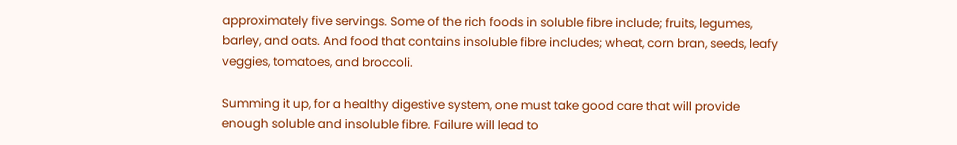approximately five servings. Some of the rich foods in soluble fibre include; fruits, legumes, barley, and oats. And food that contains insoluble fibre includes; wheat, corn bran, seeds, leafy veggies, tomatoes, and broccoli.

Summing it up, for a healthy digestive system, one must take good care that will provide enough soluble and insoluble fibre. Failure will lead to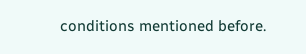conditions mentioned before.